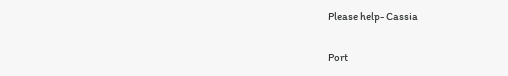Please help- Cassia

Port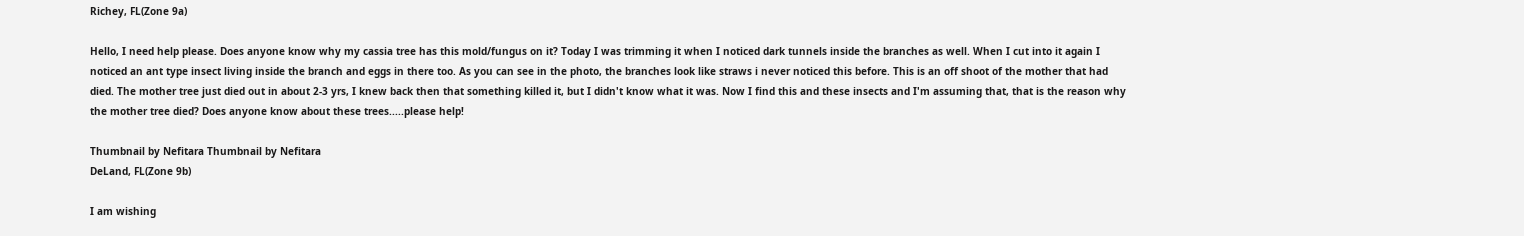Richey, FL(Zone 9a)

Hello, I need help please. Does anyone know why my cassia tree has this mold/fungus on it? Today I was trimming it when I noticed dark tunnels inside the branches as well. When I cut into it again I noticed an ant type insect living inside the branch and eggs in there too. As you can see in the photo, the branches look like straws i never noticed this before. This is an off shoot of the mother that had died. The mother tree just died out in about 2-3 yrs, I knew back then that something killed it, but I didn't know what it was. Now I find this and these insects and I'm assuming that, that is the reason why the mother tree died? Does anyone know about these trees.....please help!

Thumbnail by Nefitara Thumbnail by Nefitara
DeLand, FL(Zone 9b)

I am wishing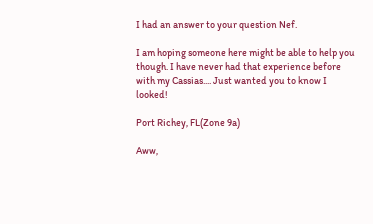I had an answer to your question Nef.

I am hoping someone here might be able to help you though. I have never had that experience before with my Cassias.... Just wanted you to know I looked!

Port Richey, FL(Zone 9a)

Aww,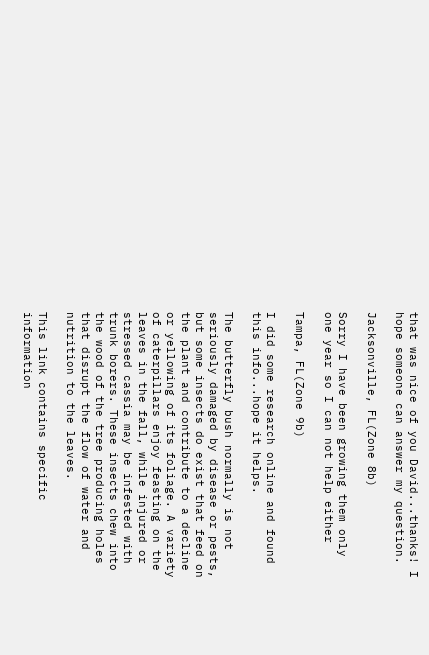that was nice of you David...thanks! I hope someone can answer my question.

Jacksonville, FL(Zone 8b)

Sorry I have been growing them only one year so I can not help either

Tampa, FL(Zone 9b)

I did some research online and found this info...hope it helps.

The butterfly bush normally is not seriously damaged by disease or pests, but some insects do exist that feed on the plant and contribute to a decline or yellowing of its foliage. A variety of caterpillars enjoy feasting on the leaves in the fall, while injured or stressed cassia may be infested with trunk borers. These insects chew into the wood of the tree producing holes that disrupt the flow of water and nutrition to the leaves.

This link contains specific information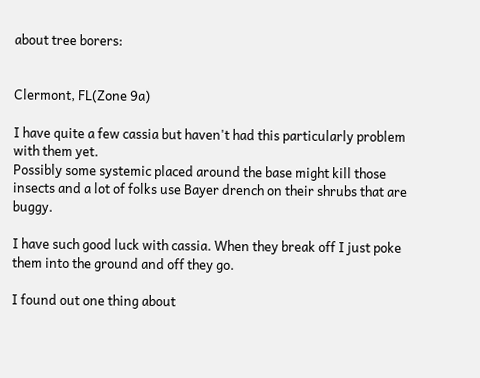about tree borers:


Clermont, FL(Zone 9a)

I have quite a few cassia but haven't had this particularly problem with them yet.
Possibly some systemic placed around the base might kill those insects and a lot of folks use Bayer drench on their shrubs that are buggy.

I have such good luck with cassia. When they break off I just poke them into the ground and off they go.

I found out one thing about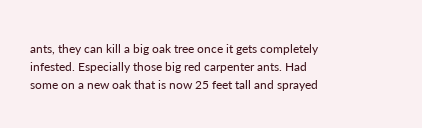ants, they can kill a big oak tree once it gets completely infested. Especially those big red carpenter ants. Had some on a new oak that is now 25 feet tall and sprayed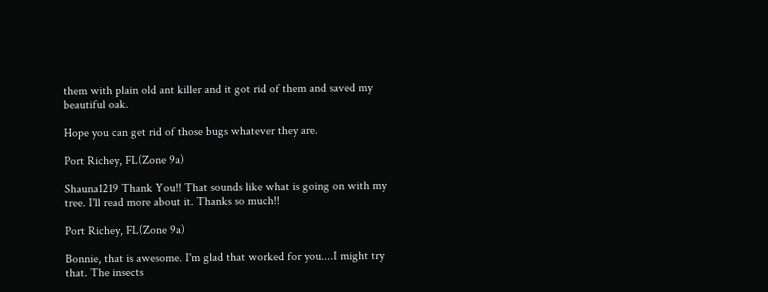them with plain old ant killer and it got rid of them and saved my beautiful oak.

Hope you can get rid of those bugs whatever they are.

Port Richey, FL(Zone 9a)

Shauna1219 Thank You!! That sounds like what is going on with my tree. I'll read more about it. Thanks so much!!

Port Richey, FL(Zone 9a)

Bonnie, that is awesome. I'm glad that worked for you....I might try that. The insects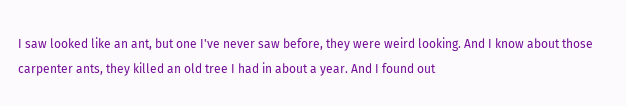I saw looked like an ant, but one I've never saw before, they were weird looking. And I know about those carpenter ants, they killed an old tree I had in about a year. And I found out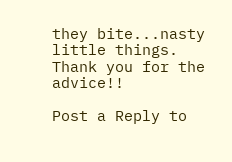they bite...nasty little things. Thank you for the advice!!

Post a Reply to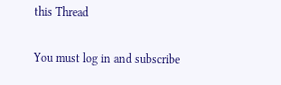this Thread

You must log in and subscribe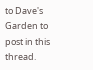to Dave's Garden to post in this thread.